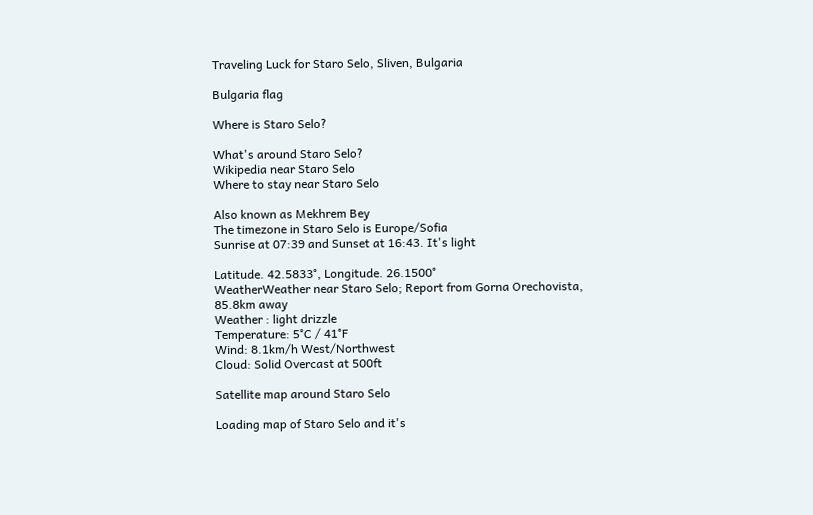Traveling Luck for Staro Selo, Sliven, Bulgaria

Bulgaria flag

Where is Staro Selo?

What's around Staro Selo?
Wikipedia near Staro Selo
Where to stay near Staro Selo

Also known as Mekhrem Bey
The timezone in Staro Selo is Europe/Sofia
Sunrise at 07:39 and Sunset at 16:43. It's light

Latitude. 42.5833°, Longitude. 26.1500°
WeatherWeather near Staro Selo; Report from Gorna Orechovista, 85.8km away
Weather : light drizzle
Temperature: 5°C / 41°F
Wind: 8.1km/h West/Northwest
Cloud: Solid Overcast at 500ft

Satellite map around Staro Selo

Loading map of Staro Selo and it's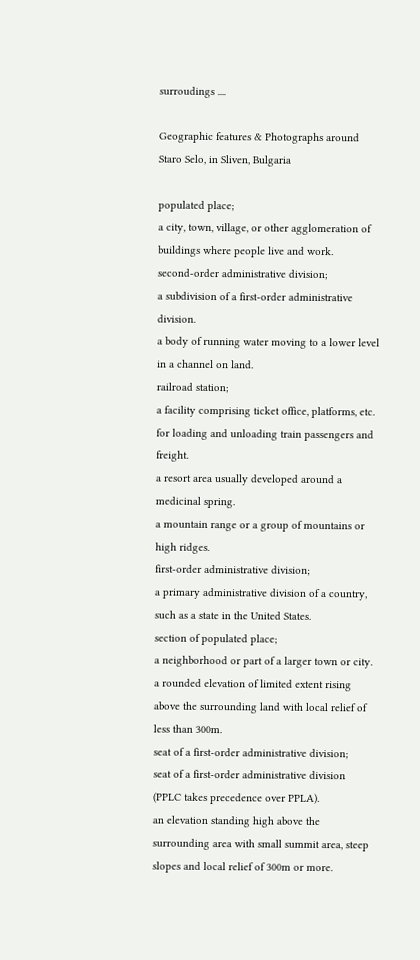surroudings ....

Geographic features & Photographs around Staro Selo, in Sliven, Bulgaria

populated place;
a city, town, village, or other agglomeration of buildings where people live and work.
second-order administrative division;
a subdivision of a first-order administrative division.
a body of running water moving to a lower level in a channel on land.
railroad station;
a facility comprising ticket office, platforms, etc. for loading and unloading train passengers and freight.
a resort area usually developed around a medicinal spring.
a mountain range or a group of mountains or high ridges.
first-order administrative division;
a primary administrative division of a country, such as a state in the United States.
section of populated place;
a neighborhood or part of a larger town or city.
a rounded elevation of limited extent rising above the surrounding land with local relief of less than 300m.
seat of a first-order administrative division;
seat of a first-order administrative division (PPLC takes precedence over PPLA).
an elevation standing high above the surrounding area with small summit area, steep slopes and local relief of 300m or more.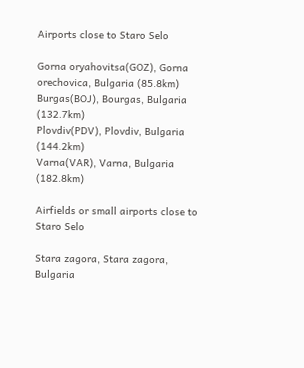Airports close to Staro Selo

Gorna oryahovitsa(GOZ), Gorna orechovica, Bulgaria (85.8km)
Burgas(BOJ), Bourgas, Bulgaria (132.7km)
Plovdiv(PDV), Plovdiv, Bulgaria (144.2km)
Varna(VAR), Varna, Bulgaria (182.8km)

Airfields or small airports close to Staro Selo

Stara zagora, Stara zagora, Bulgaria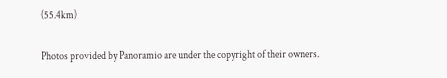(55.4km)

Photos provided by Panoramio are under the copyright of their owners.